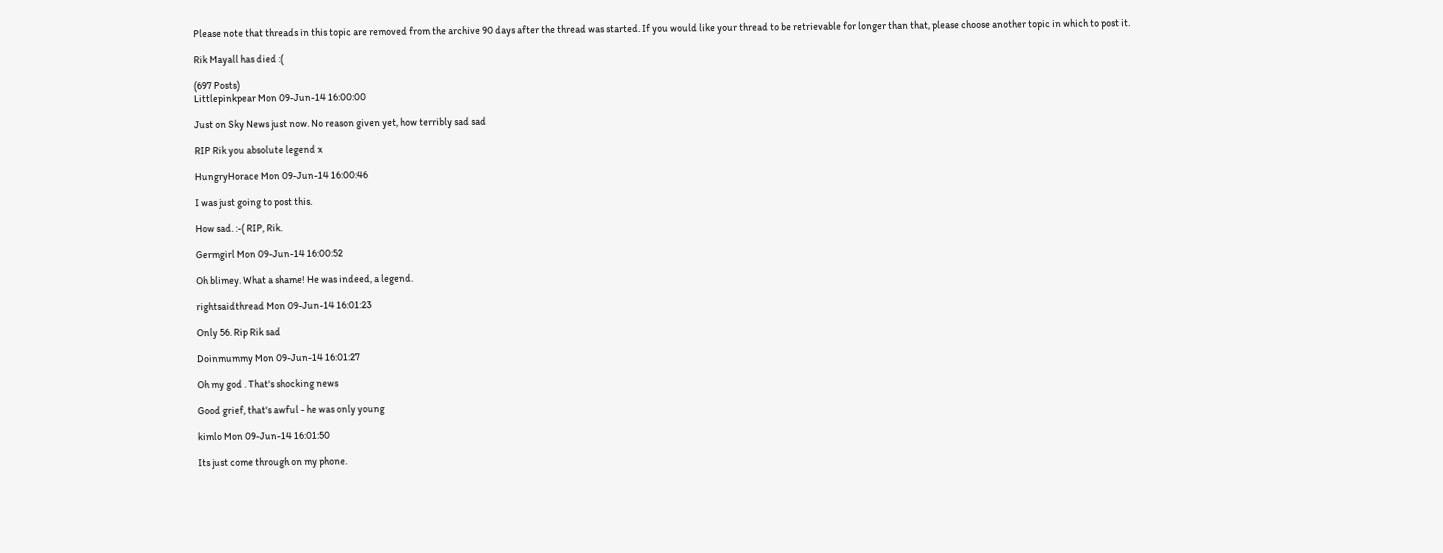Please note that threads in this topic are removed from the archive 90 days after the thread was started. If you would like your thread to be retrievable for longer than that, please choose another topic in which to post it.

Rik Mayall has died :(

(697 Posts)
Littlepinkpear Mon 09-Jun-14 16:00:00

Just on Sky News just now. No reason given yet, how terribly sad sad

RIP Rik you absolute legend x

HungryHorace Mon 09-Jun-14 16:00:46

I was just going to post this.

How sad. :-( RIP, Rik.

Germgirl Mon 09-Jun-14 16:00:52

Oh blimey. What a shame! He was indeed, a legend.

rightsaidthread Mon 09-Jun-14 16:01:23

Only 56. Rip Rik sad

Doinmummy Mon 09-Jun-14 16:01:27

Oh my god . That's shocking news

Good grief, that's awful - he was only young

kimlo Mon 09-Jun-14 16:01:50

Its just come through on my phone.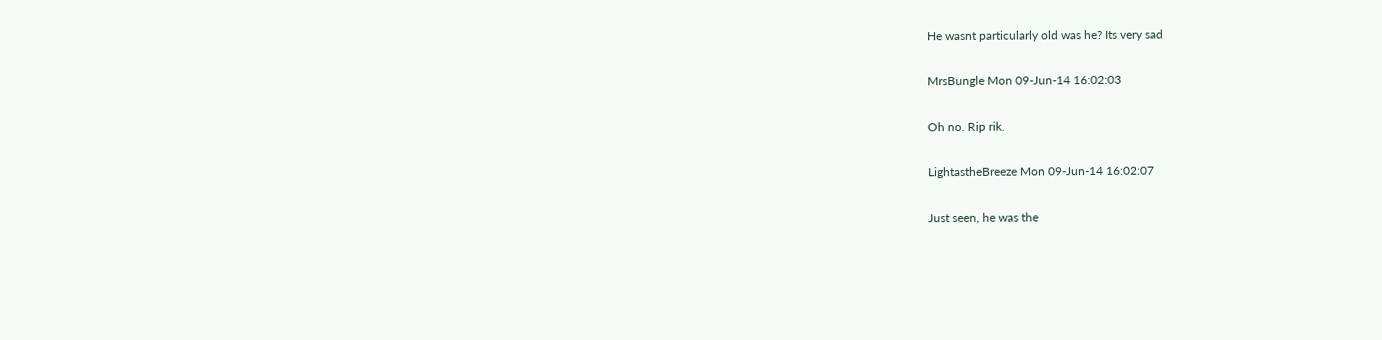He wasnt particularly old was he? Its very sad

MrsBungle Mon 09-Jun-14 16:02:03

Oh no. Rip rik.

LightastheBreeze Mon 09-Jun-14 16:02:07

Just seen, he was the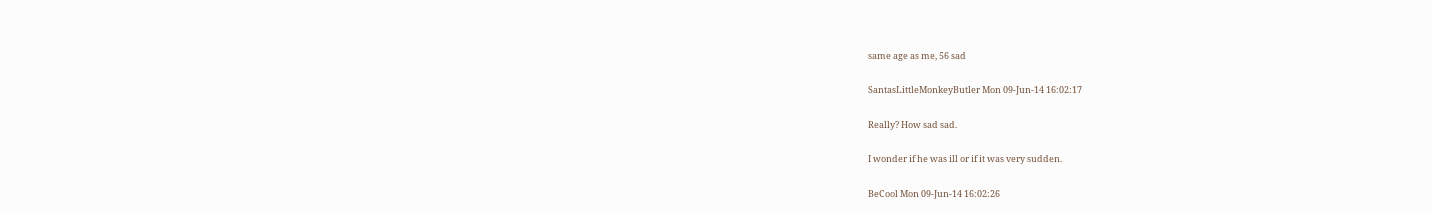same age as me, 56 sad

SantasLittleMonkeyButler Mon 09-Jun-14 16:02:17

Really? How sad sad.

I wonder if he was ill or if it was very sudden.

BeCool Mon 09-Jun-14 16:02:26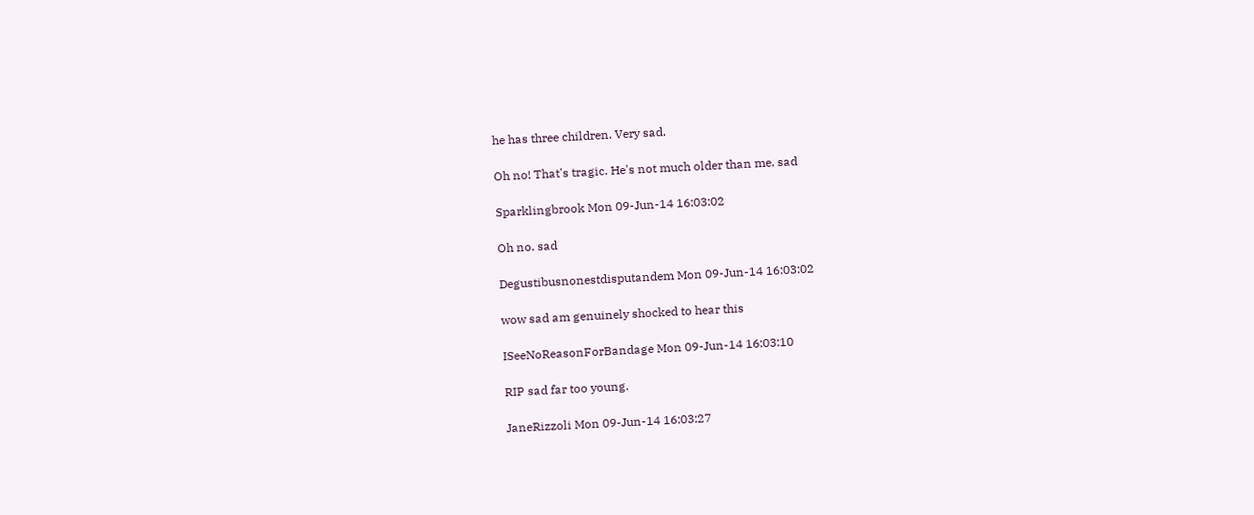he has three children. Very sad.

Oh no! That's tragic. He's not much older than me. sad

Sparklingbrook Mon 09-Jun-14 16:03:02

Oh no. sad

Degustibusnonestdisputandem Mon 09-Jun-14 16:03:02

wow sad am genuinely shocked to hear this

ISeeNoReasonForBandage Mon 09-Jun-14 16:03:10

RIP sad far too young.

JaneRizzoli Mon 09-Jun-14 16:03:27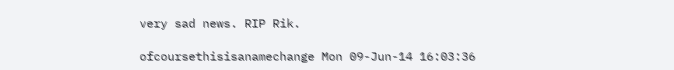very sad news. RIP Rik.

ofcoursethisisanamechange Mon 09-Jun-14 16:03:36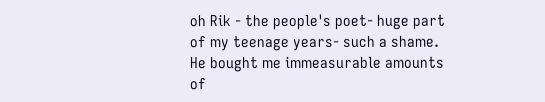oh Rik - the people's poet- huge part of my teenage years- such a shame. He bought me immeasurable amounts of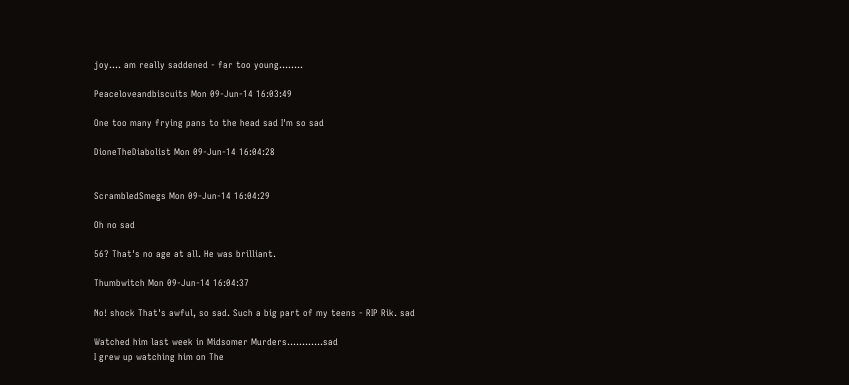joy.... am really saddened - far too young........

Peaceloveandbiscuits Mon 09-Jun-14 16:03:49

One too many frying pans to the head sad I'm so sad

DioneTheDiabolist Mon 09-Jun-14 16:04:28


ScrambledSmegs Mon 09-Jun-14 16:04:29

Oh no sad

56? That's no age at all. He was brilliant.

Thumbwitch Mon 09-Jun-14 16:04:37

No! shock That's awful, so sad. Such a big part of my teens - RIP Rik. sad

Watched him last week in Midsomer Murders............sad
I grew up watching him on The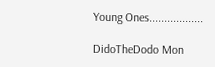Young Ones..................

DidoTheDodo Mon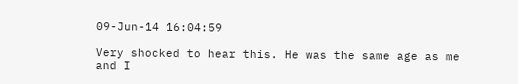09-Jun-14 16:04:59

Very shocked to hear this. He was the same age as me and I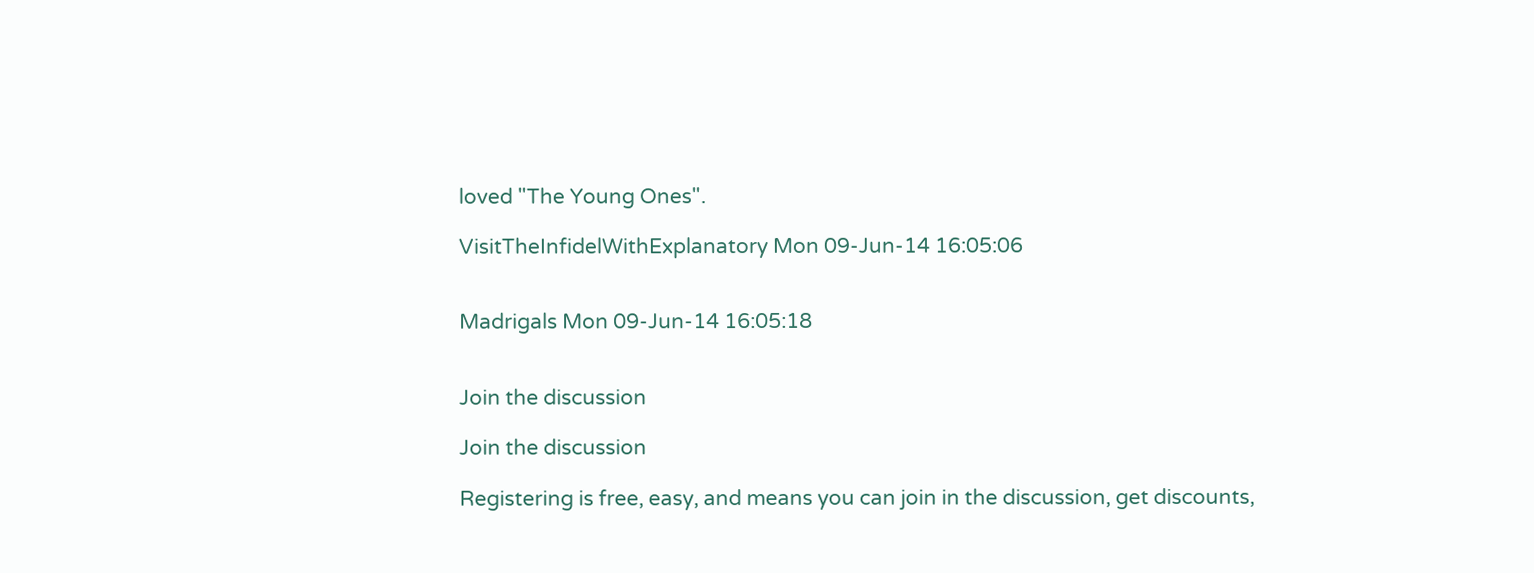loved "The Young Ones".

VisitTheInfidelWithExplanatory Mon 09-Jun-14 16:05:06


Madrigals Mon 09-Jun-14 16:05:18


Join the discussion

Join the discussion

Registering is free, easy, and means you can join in the discussion, get discounts,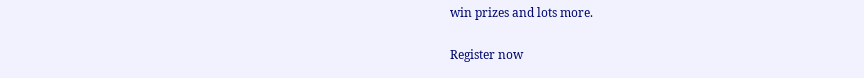win prizes and lots more.

Register now